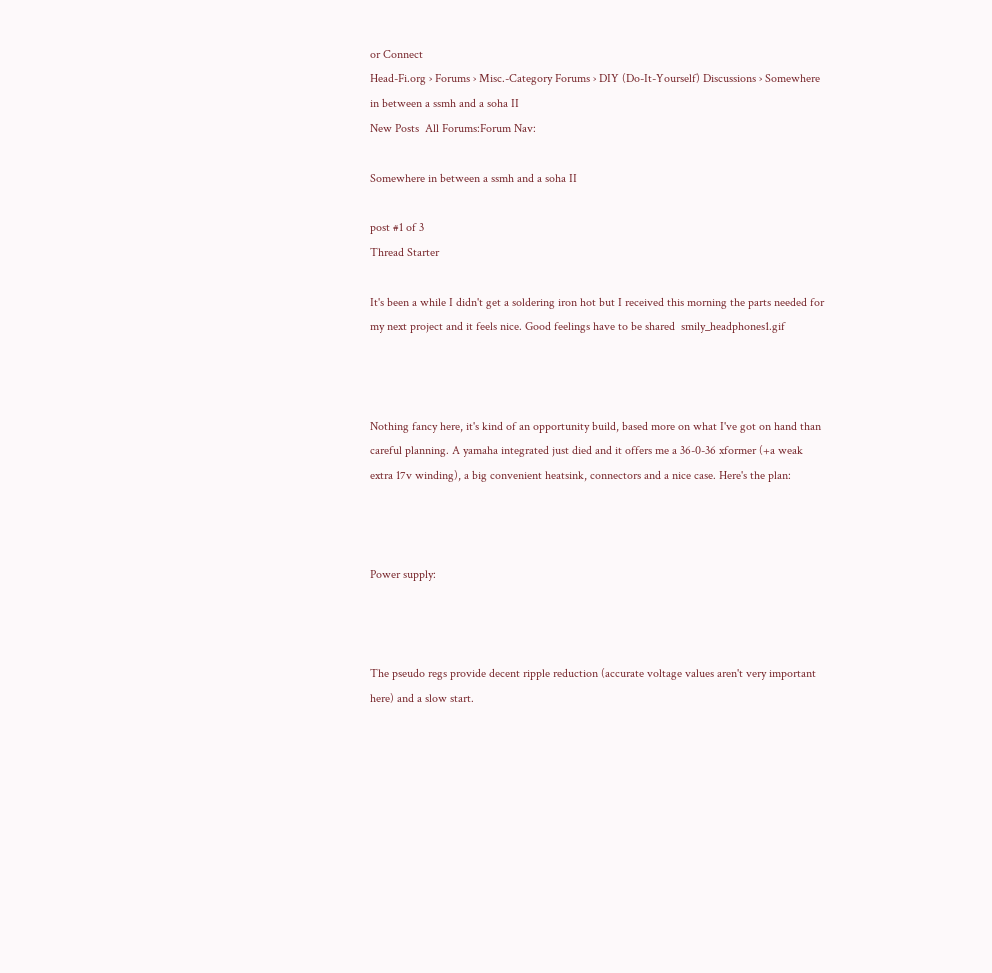or Connect
Head-Fi.org › Forums › Misc.-Category Forums › DIY (Do-It-Yourself) Discussions › Somewhere in between a ssmh and a soha II
New Posts  All Forums:Forum Nav:

Somewhere in between a ssmh and a soha II

post #1 of 3
Thread Starter

It's been a while I didn't get a soldering iron hot but I received this morning the parts needed for my next project and it feels nice. Good feelings have to be shared  smily_headphones1.gif



Nothing fancy here, it's kind of an opportunity build, based more on what I've got on hand than careful planning. A yamaha integrated just died and it offers me a 36-0-36 xformer (+a weak extra 17v winding), a big convenient heatsink, connectors and a nice case. Here's the plan:



Power supply:



The pseudo regs provide decent ripple reduction (accurate voltage values aren't very important here) and a slow start.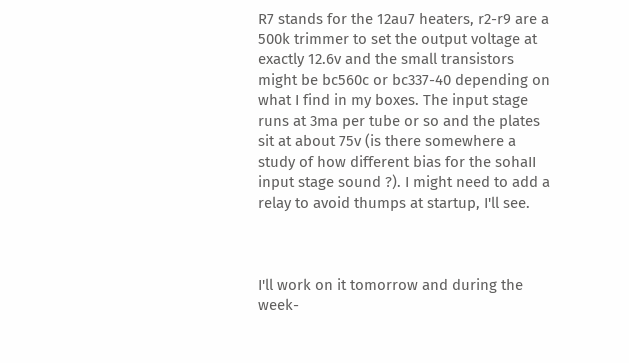R7 stands for the 12au7 heaters, r2-r9 are a 500k trimmer to set the output voltage at exactly 12.6v and the small transistors might be bc560c or bc337-40 depending on what I find in my boxes. The input stage runs at 3ma per tube or so and the plates sit at about 75v (is there somewhere a study of how different bias for the sohaII input stage sound ?). I might need to add a relay to avoid thumps at startup, I'll see.



I'll work on it tomorrow and during the week-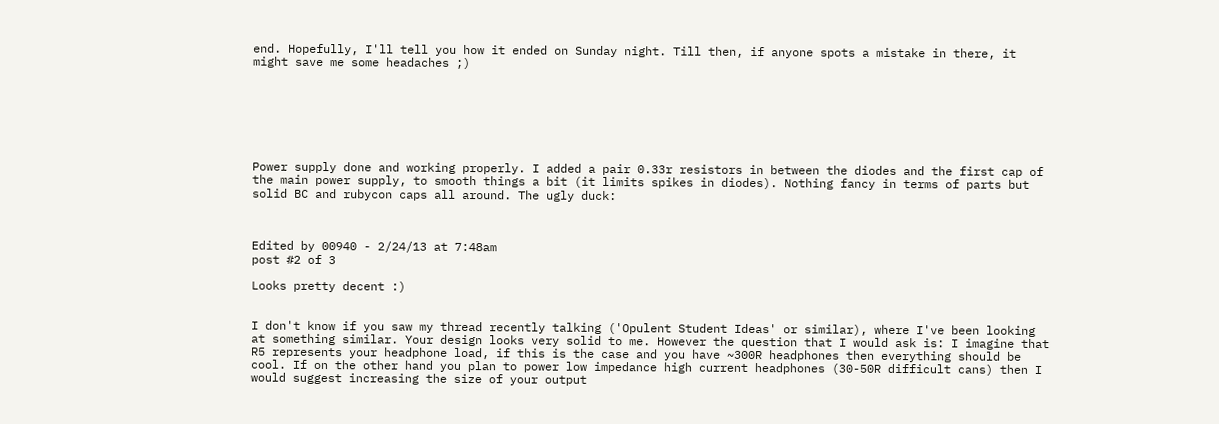end. Hopefully, I'll tell you how it ended on Sunday night. Till then, if anyone spots a mistake in there, it might save me some headaches ;)







Power supply done and working properly. I added a pair 0.33r resistors in between the diodes and the first cap of the main power supply, to smooth things a bit (it limits spikes in diodes). Nothing fancy in terms of parts but solid BC and rubycon caps all around. The ugly duck:



Edited by 00940 - 2/24/13 at 7:48am
post #2 of 3

Looks pretty decent :)


I don't know if you saw my thread recently talking ('Opulent Student Ideas' or similar), where I've been looking at something similar. Your design looks very solid to me. However the question that I would ask is: I imagine that R5 represents your headphone load, if this is the case and you have ~300R headphones then everything should be cool. If on the other hand you plan to power low impedance high current headphones (30-50R difficult cans) then I would suggest increasing the size of your output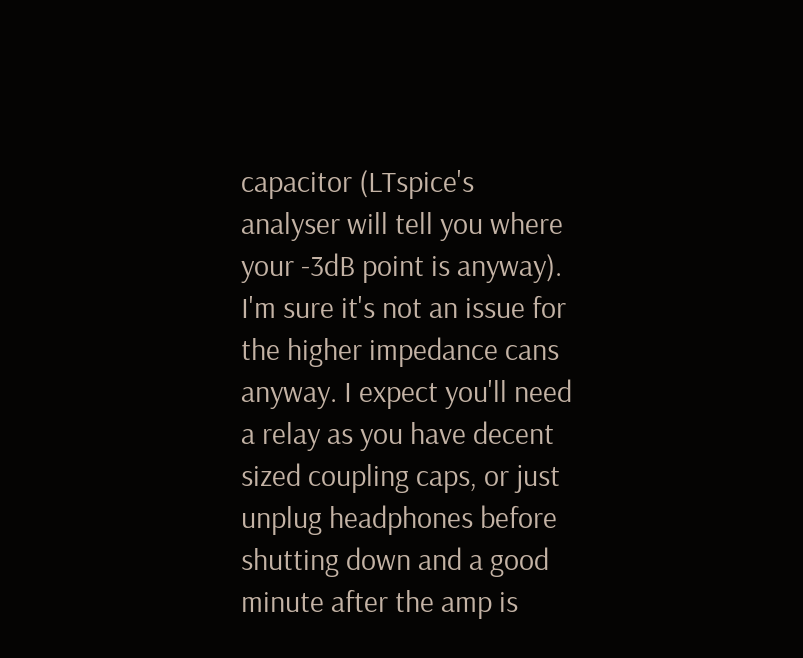capacitor (LTspice's analyser will tell you where your -3dB point is anyway). I'm sure it's not an issue for the higher impedance cans anyway. I expect you'll need a relay as you have decent sized coupling caps, or just unplug headphones before shutting down and a good minute after the amp is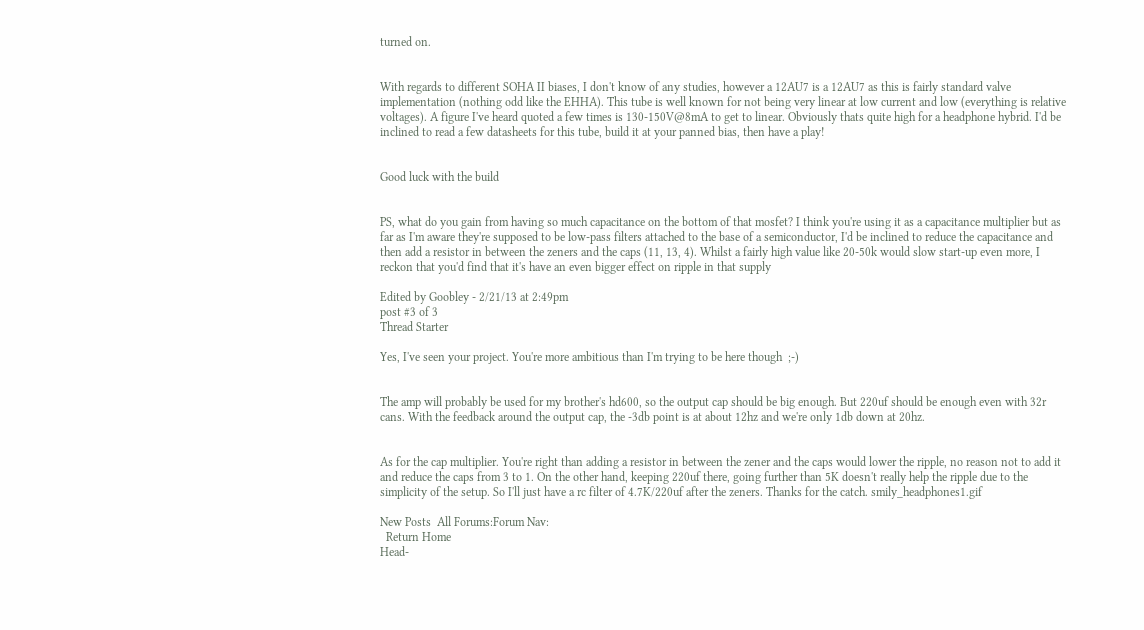turned on.


With regards to different SOHA II biases, I don't know of any studies, however a 12AU7 is a 12AU7 as this is fairly standard valve implementation (nothing odd like the EHHA). This tube is well known for not being very linear at low current and low (everything is relative voltages). A figure I've heard quoted a few times is 130-150V@8mA to get to linear. Obviously thats quite high for a headphone hybrid. I'd be inclined to read a few datasheets for this tube, build it at your panned bias, then have a play!


Good luck with the build


PS, what do you gain from having so much capacitance on the bottom of that mosfet? I think you're using it as a capacitance multiplier but as far as I'm aware they're supposed to be low-pass filters attached to the base of a semiconductor, I'd be inclined to reduce the capacitance and then add a resistor in between the zeners and the caps (11, 13, 4). Whilst a fairly high value like 20-50k would slow start-up even more, I reckon that you'd find that it's have an even bigger effect on ripple in that supply

Edited by Goobley - 2/21/13 at 2:49pm
post #3 of 3
Thread Starter

Yes, I've seen your project. You're more ambitious than I'm trying to be here though  ;-)


The amp will probably be used for my brother's hd600, so the output cap should be big enough. But 220uf should be enough even with 32r cans. With the feedback around the output cap, the -3db point is at about 12hz and we're only 1db down at 20hz.


As for the cap multiplier. You're right than adding a resistor in between the zener and the caps would lower the ripple, no reason not to add it and reduce the caps from 3 to 1. On the other hand, keeping 220uf there, going further than 5K doesn't really help the ripple due to the simplicity of the setup. So I'll just have a rc filter of 4.7K/220uf after the zeners. Thanks for the catch. smily_headphones1.gif

New Posts  All Forums:Forum Nav:
  Return Home
Head-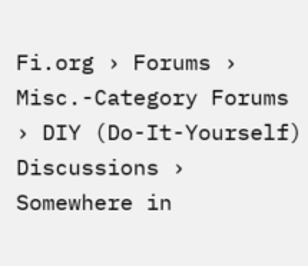Fi.org › Forums › Misc.-Category Forums › DIY (Do-It-Yourself) Discussions › Somewhere in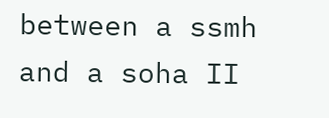between a ssmh and a soha II